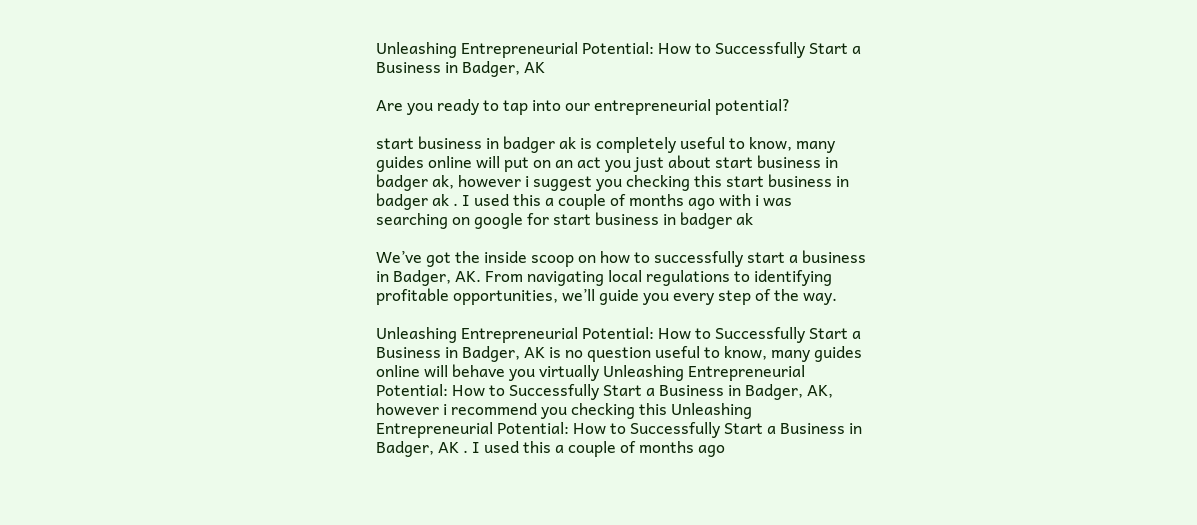Unleashing Entrepreneurial Potential: How to Successfully Start a Business in Badger, AK

Are you ready to tap into our entrepreneurial potential?

start business in badger ak is completely useful to know, many guides online will put on an act you just about start business in badger ak, however i suggest you checking this start business in badger ak . I used this a couple of months ago with i was searching on google for start business in badger ak

We’ve got the inside scoop on how to successfully start a business in Badger, AK. From navigating local regulations to identifying profitable opportunities, we’ll guide you every step of the way.

Unleashing Entrepreneurial Potential: How to Successfully Start a Business in Badger, AK is no question useful to know, many guides online will behave you virtually Unleashing Entrepreneurial Potential: How to Successfully Start a Business in Badger, AK, however i recommend you checking this Unleashing Entrepreneurial Potential: How to Successfully Start a Business in Badger, AK . I used this a couple of months ago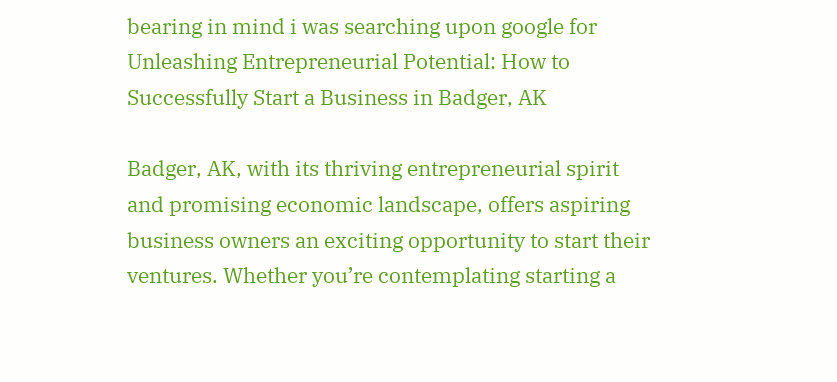bearing in mind i was searching upon google for Unleashing Entrepreneurial Potential: How to Successfully Start a Business in Badger, AK

Badger, AK, with its thriving entrepreneurial spirit and promising economic landscape, offers aspiring business owners an exciting opportunity to start their ventures. Whether you’re contemplating starting a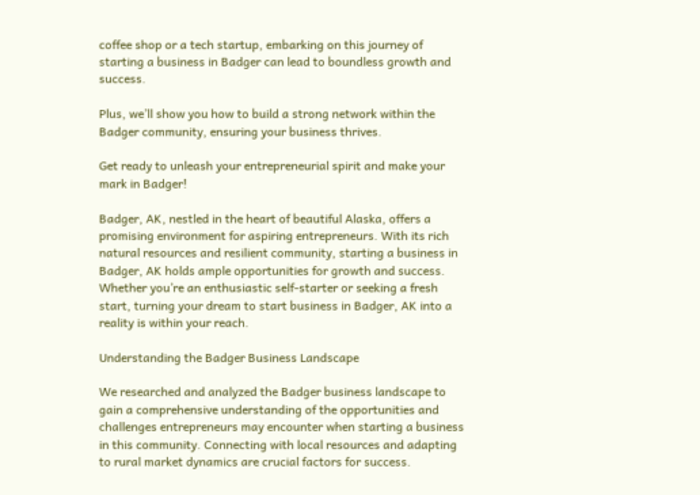coffee shop or a tech startup, embarking on this journey of starting a business in Badger can lead to boundless growth and success.

Plus, we’ll show you how to build a strong network within the Badger community, ensuring your business thrives.

Get ready to unleash your entrepreneurial spirit and make your mark in Badger!

Badger, AK, nestled in the heart of beautiful Alaska, offers a promising environment for aspiring entrepreneurs. With its rich natural resources and resilient community, starting a business in Badger, AK holds ample opportunities for growth and success. Whether you’re an enthusiastic self-starter or seeking a fresh start, turning your dream to start business in Badger, AK into a reality is within your reach.

Understanding the Badger Business Landscape

We researched and analyzed the Badger business landscape to gain a comprehensive understanding of the opportunities and challenges entrepreneurs may encounter when starting a business in this community. Connecting with local resources and adapting to rural market dynamics are crucial factors for success.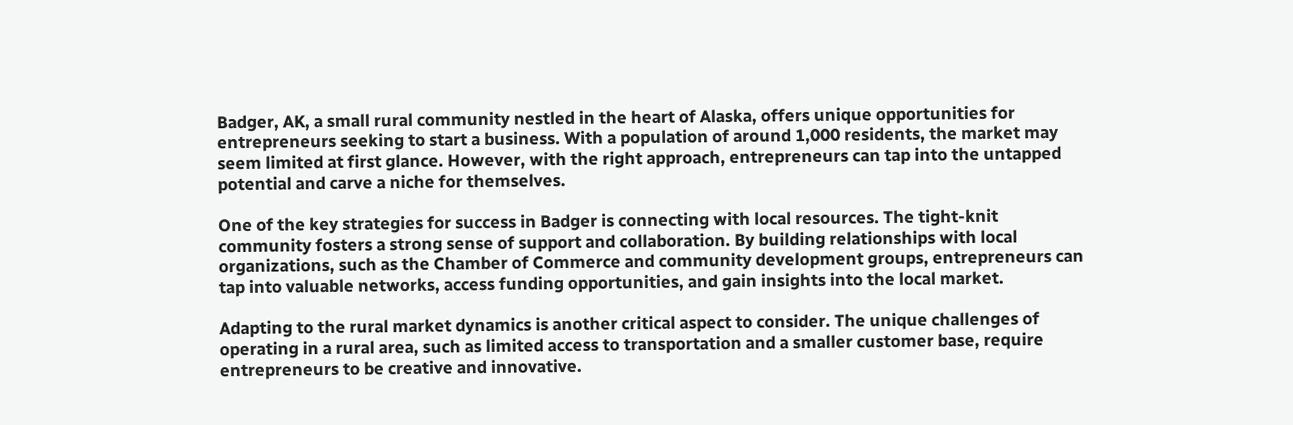Badger, AK, a small rural community nestled in the heart of Alaska, offers unique opportunities for entrepreneurs seeking to start a business. With a population of around 1,000 residents, the market may seem limited at first glance. However, with the right approach, entrepreneurs can tap into the untapped potential and carve a niche for themselves.

One of the key strategies for success in Badger is connecting with local resources. The tight-knit community fosters a strong sense of support and collaboration. By building relationships with local organizations, such as the Chamber of Commerce and community development groups, entrepreneurs can tap into valuable networks, access funding opportunities, and gain insights into the local market.

Adapting to the rural market dynamics is another critical aspect to consider. The unique challenges of operating in a rural area, such as limited access to transportation and a smaller customer base, require entrepreneurs to be creative and innovative.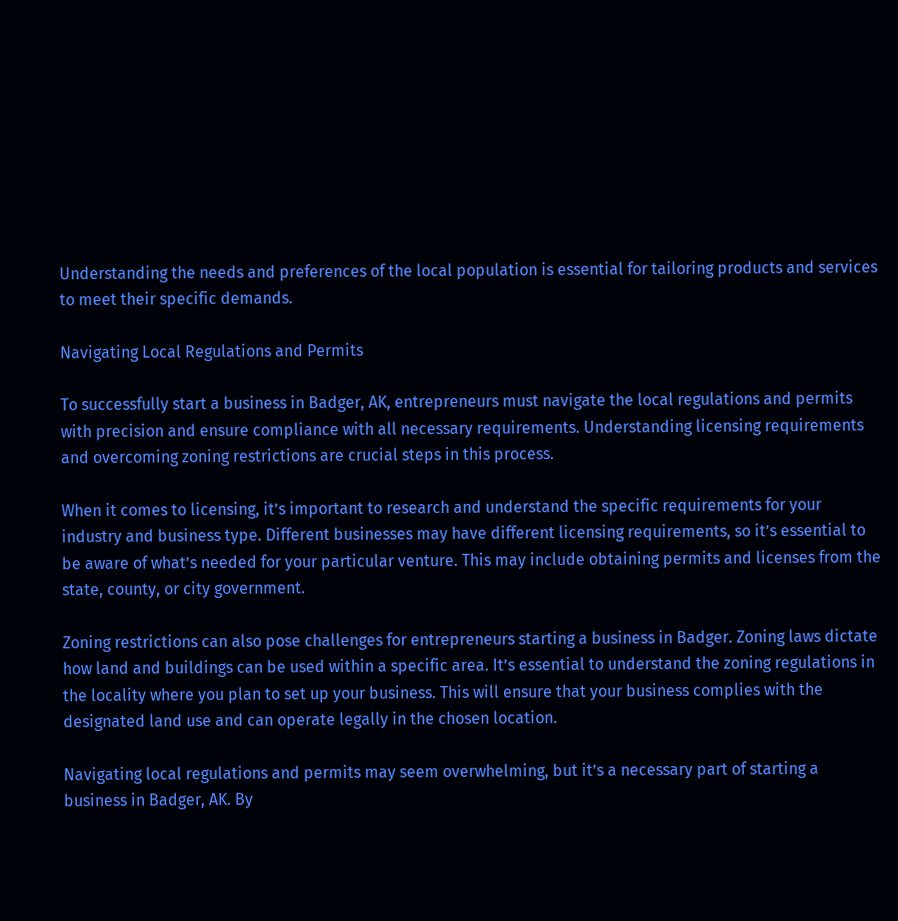Understanding the needs and preferences of the local population is essential for tailoring products and services to meet their specific demands.

Navigating Local Regulations and Permits

To successfully start a business in Badger, AK, entrepreneurs must navigate the local regulations and permits with precision and ensure compliance with all necessary requirements. Understanding licensing requirements and overcoming zoning restrictions are crucial steps in this process.

When it comes to licensing, it’s important to research and understand the specific requirements for your industry and business type. Different businesses may have different licensing requirements, so it’s essential to be aware of what’s needed for your particular venture. This may include obtaining permits and licenses from the state, county, or city government.

Zoning restrictions can also pose challenges for entrepreneurs starting a business in Badger. Zoning laws dictate how land and buildings can be used within a specific area. It’s essential to understand the zoning regulations in the locality where you plan to set up your business. This will ensure that your business complies with the designated land use and can operate legally in the chosen location.

Navigating local regulations and permits may seem overwhelming, but it’s a necessary part of starting a business in Badger, AK. By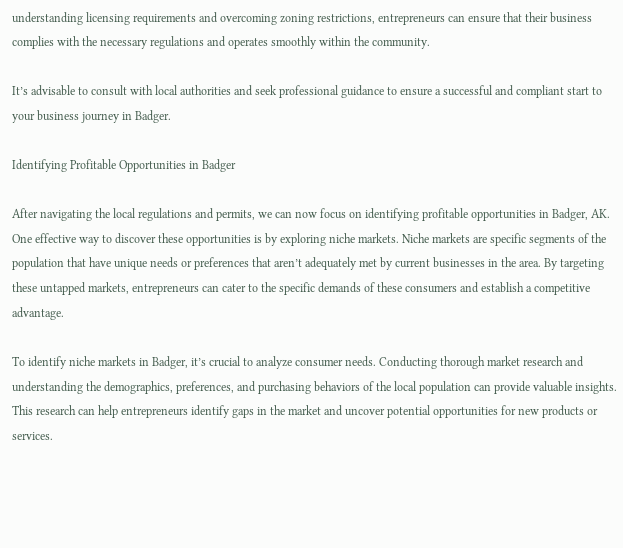understanding licensing requirements and overcoming zoning restrictions, entrepreneurs can ensure that their business complies with the necessary regulations and operates smoothly within the community.

It’s advisable to consult with local authorities and seek professional guidance to ensure a successful and compliant start to your business journey in Badger.

Identifying Profitable Opportunities in Badger

After navigating the local regulations and permits, we can now focus on identifying profitable opportunities in Badger, AK. One effective way to discover these opportunities is by exploring niche markets. Niche markets are specific segments of the population that have unique needs or preferences that aren’t adequately met by current businesses in the area. By targeting these untapped markets, entrepreneurs can cater to the specific demands of these consumers and establish a competitive advantage.

To identify niche markets in Badger, it’s crucial to analyze consumer needs. Conducting thorough market research and understanding the demographics, preferences, and purchasing behaviors of the local population can provide valuable insights. This research can help entrepreneurs identify gaps in the market and uncover potential opportunities for new products or services.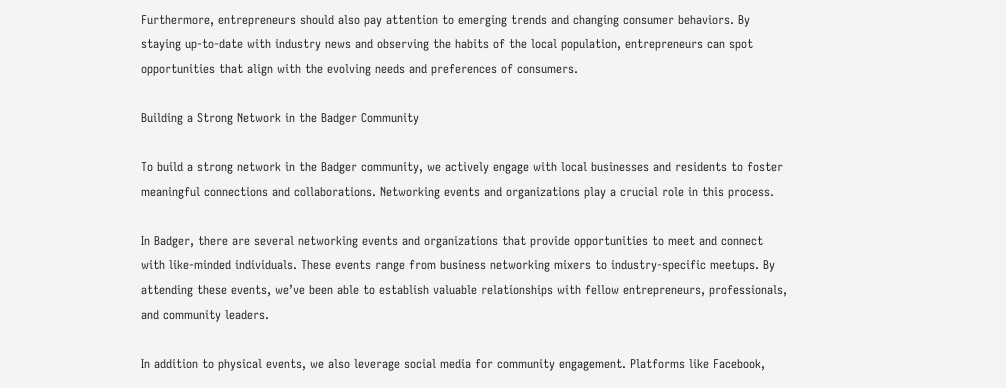Furthermore, entrepreneurs should also pay attention to emerging trends and changing consumer behaviors. By staying up-to-date with industry news and observing the habits of the local population, entrepreneurs can spot opportunities that align with the evolving needs and preferences of consumers.

Building a Strong Network in the Badger Community

To build a strong network in the Badger community, we actively engage with local businesses and residents to foster meaningful connections and collaborations. Networking events and organizations play a crucial role in this process.

In Badger, there are several networking events and organizations that provide opportunities to meet and connect with like-minded individuals. These events range from business networking mixers to industry-specific meetups. By attending these events, we’ve been able to establish valuable relationships with fellow entrepreneurs, professionals, and community leaders.

In addition to physical events, we also leverage social media for community engagement. Platforms like Facebook,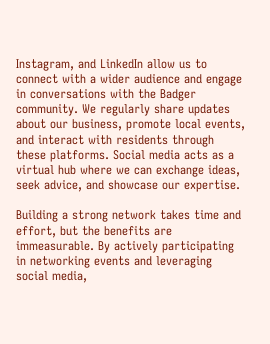Instagram, and LinkedIn allow us to connect with a wider audience and engage in conversations with the Badger community. We regularly share updates about our business, promote local events, and interact with residents through these platforms. Social media acts as a virtual hub where we can exchange ideas, seek advice, and showcase our expertise.

Building a strong network takes time and effort, but the benefits are immeasurable. By actively participating in networking events and leveraging social media,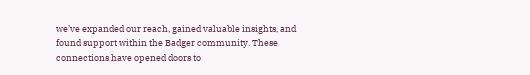we’ve expanded our reach, gained valuable insights, and found support within the Badger community. These connections have opened doors to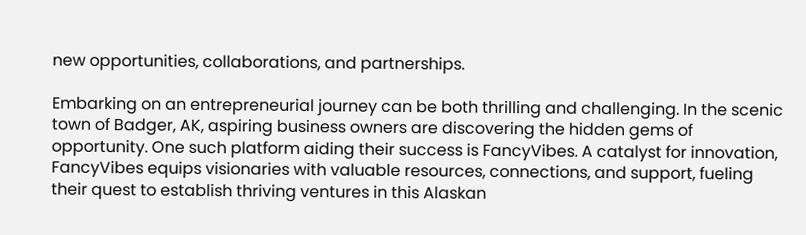new opportunities, collaborations, and partnerships.

Embarking on an entrepreneurial journey can be both thrilling and challenging. In the scenic town of Badger, AK, aspiring business owners are discovering the hidden gems of opportunity. One such platform aiding their success is FancyVibes. A catalyst for innovation, FancyVibes equips visionaries with valuable resources, connections, and support, fueling their quest to establish thriving ventures in this Alaskan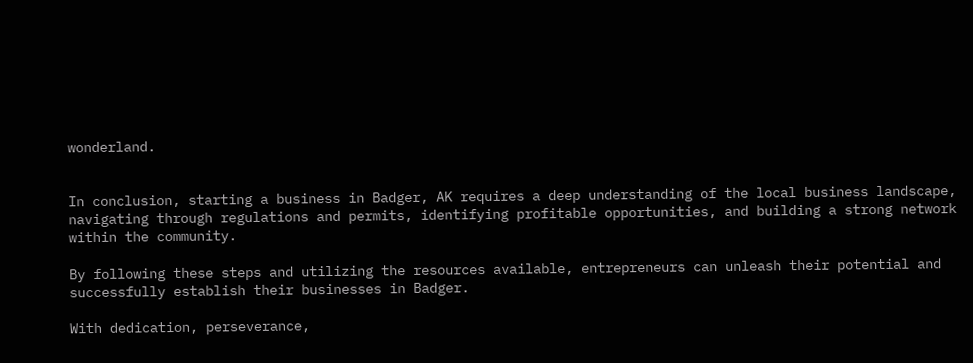wonderland.


In conclusion, starting a business in Badger, AK requires a deep understanding of the local business landscape, navigating through regulations and permits, identifying profitable opportunities, and building a strong network within the community.

By following these steps and utilizing the resources available, entrepreneurs can unleash their potential and successfully establish their businesses in Badger.

With dedication, perseverance,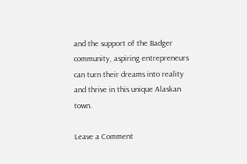and the support of the Badger community, aspiring entrepreneurs can turn their dreams into reality and thrive in this unique Alaskan town.

Leave a Comment